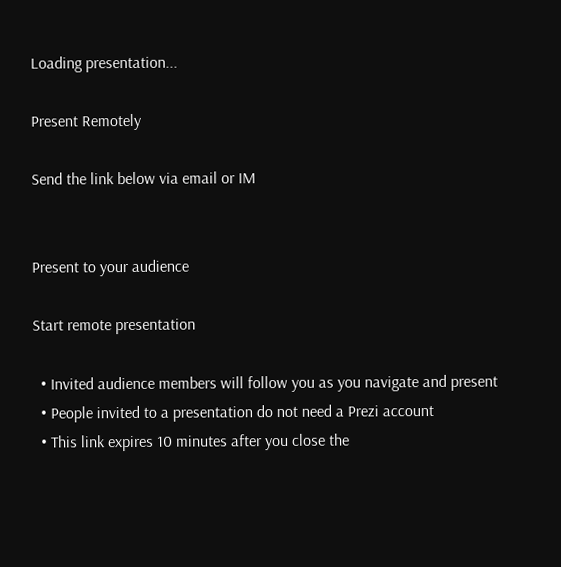Loading presentation...

Present Remotely

Send the link below via email or IM


Present to your audience

Start remote presentation

  • Invited audience members will follow you as you navigate and present
  • People invited to a presentation do not need a Prezi account
  • This link expires 10 minutes after you close the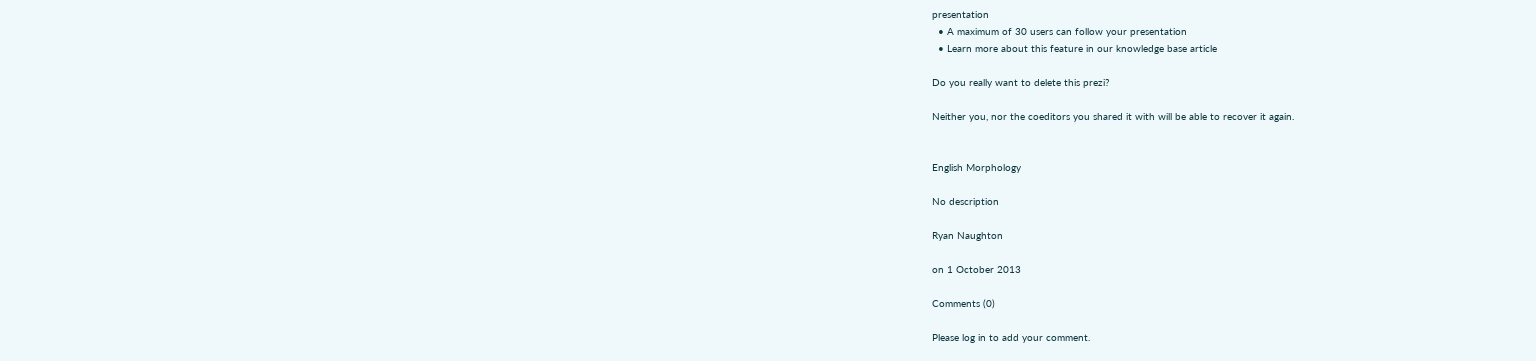presentation
  • A maximum of 30 users can follow your presentation
  • Learn more about this feature in our knowledge base article

Do you really want to delete this prezi?

Neither you, nor the coeditors you shared it with will be able to recover it again.


English Morphology

No description

Ryan Naughton

on 1 October 2013

Comments (0)

Please log in to add your comment.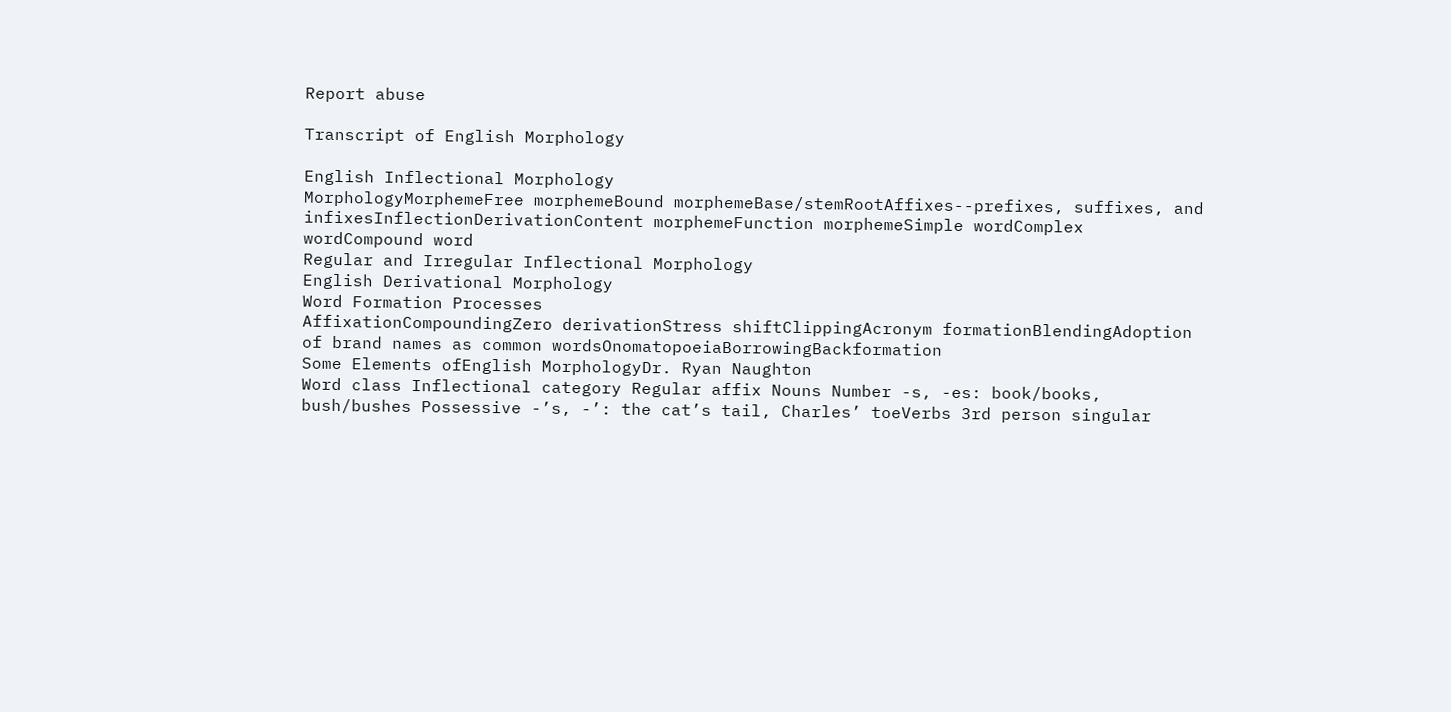Report abuse

Transcript of English Morphology

English Inflectional Morphology
MorphologyMorphemeFree morphemeBound morphemeBase/stemRootAffixes--prefixes, suffixes, and infixesInflectionDerivationContent morphemeFunction morphemeSimple wordComplex wordCompound word
Regular and Irregular Inflectional Morphology
English Derivational Morphology
Word Formation Processes
AffixationCompoundingZero derivationStress shiftClippingAcronym formationBlendingAdoption of brand names as common wordsOnomatopoeiaBorrowingBackformation
Some Elements ofEnglish MorphologyDr. Ryan Naughton
Word class Inflectional category Regular affix Nouns Number -s, -es: book/books, bush/bushes Possessive -’s, -’: the cat’s tail, Charles’ toeVerbs 3rd person singular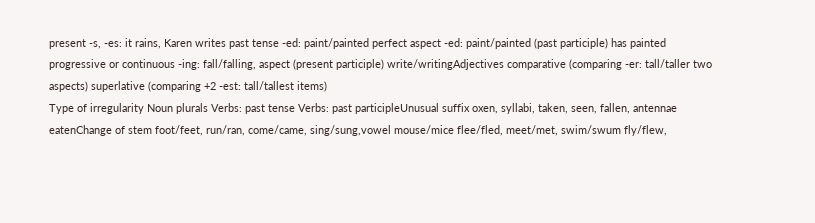present -s, -es: it rains, Karen writes past tense -ed: paint/painted perfect aspect -ed: paint/painted (past participle) has painted progressive or continuous -ing: fall/falling, aspect (present participle) write/writingAdjectives comparative (comparing -er: tall/taller two aspects) superlative (comparing +2 -est: tall/tallest items)
Type of irregularity Noun plurals Verbs: past tense Verbs: past participleUnusual suffix oxen, syllabi, taken, seen, fallen, antennae eatenChange of stem foot/feet, run/ran, come/came, sing/sung,vowel mouse/mice flee/fled, meet/met, swim/swum fly/flew,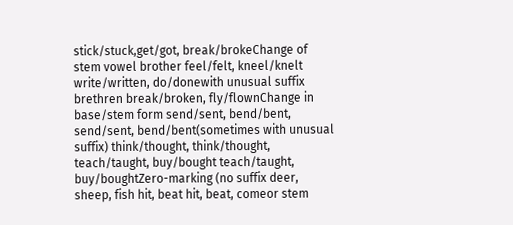stick/stuck,get/got, break/brokeChange of stem vowel brother feel/felt, kneel/knelt write/written, do/donewith unusual suffix brethren break/broken, fly/flownChange in base/stem form send/sent, bend/bent, send/sent, bend/bent(sometimes with unusual suffix) think/thought, think/thought, teach/taught, buy/bought teach/taught, buy/boughtZero-marking (no suffix deer, sheep, fish hit, beat hit, beat, comeor stem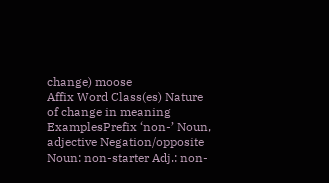change) moose
Affix Word Class(es) Nature of change in meaning ExamplesPrefix ‘non-’ Noun, adjective Negation/opposite Noun: non-starter Adj.: non-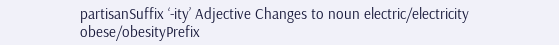partisanSuffix ‘-ity’ Adjective Changes to noun electric/electricity obese/obesityPrefix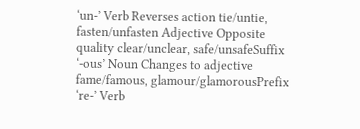‘un-’ Verb Reverses action tie/untie, fasten/unfasten Adjective Opposite quality clear/unclear, safe/unsafeSuffix ‘-ous’ Noun Changes to adjective fame/famous, glamour/glamorousPrefix ‘re-’ Verb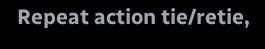Repeat action tie/retie,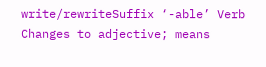write/rewriteSuffix ‘-able’ Verb Changes to adjective; means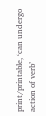print/printable, ‘can undergo action of verb’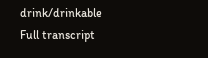drink/drinkable
Full transcript